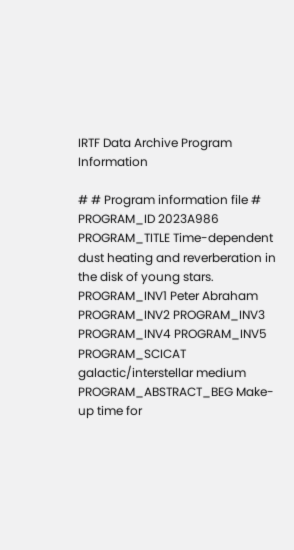IRTF Data Archive Program Information

# # Program information file # PROGRAM_ID 2023A986 PROGRAM_TITLE Time-dependent dust heating and reverberation in the disk of young stars. PROGRAM_INV1 Peter Abraham PROGRAM_INV2 PROGRAM_INV3 PROGRAM_INV4 PROGRAM_INV5 PROGRAM_SCICAT galactic/interstellar medium PROGRAM_ABSTRACT_BEG Make-up time for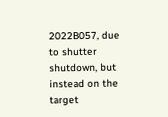2022B057, due to shutter shutdown, but instead on the target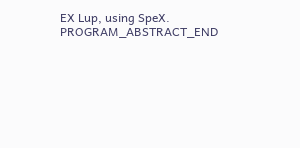EX Lup, using SpeX. PROGRAM_ABSTRACT_END